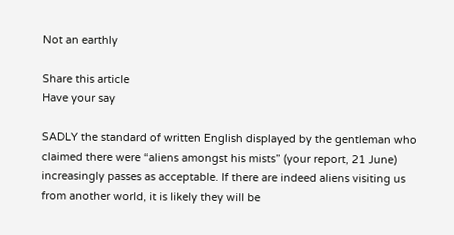Not an earthly

Share this article
Have your say

SADLY the standard of written English displayed by the gentleman who claimed there were “aliens amongst his mists” (your report, 21 June) increasingly passes as acceptable. If there are indeed aliens visiting us from another world, it is likely they will be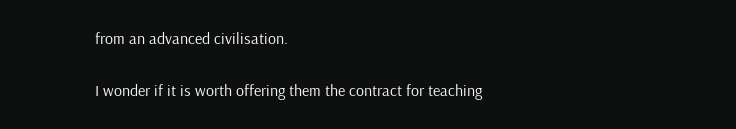from an advanced civilisation.

I wonder if it is worth offering them the contract for teaching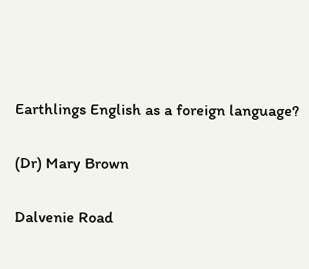Earthlings English as a foreign language?

(Dr) Mary Brown

Dalvenie Road